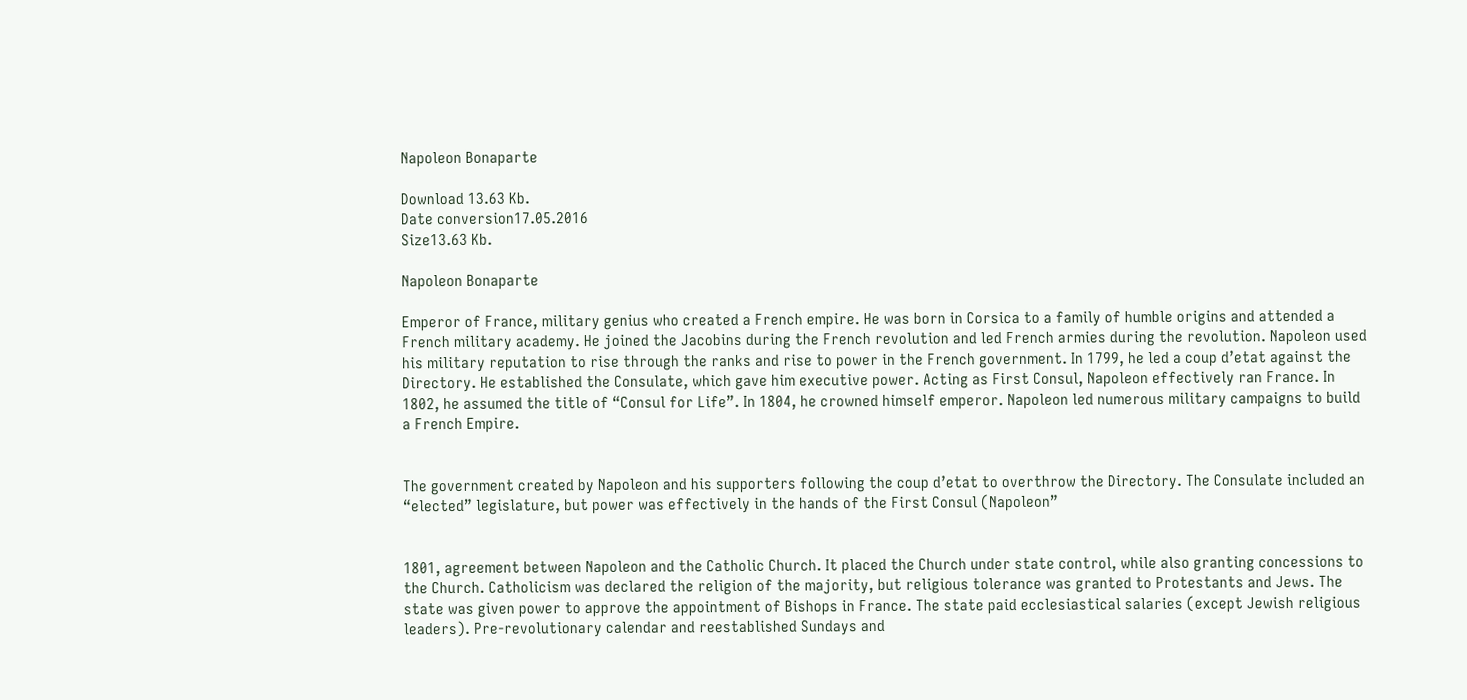Napoleon Bonaparte

Download 13.63 Kb.
Date conversion17.05.2016
Size13.63 Kb.

Napoleon Bonaparte

Emperor of France, military genius who created a French empire. He was born in Corsica to a family of humble origins and attended a French military academy. He joined the Jacobins during the French revolution and led French armies during the revolution. Napoleon used his military reputation to rise through the ranks and rise to power in the French government. In 1799, he led a coup d’etat against the Directory. He established the Consulate, which gave him executive power. Acting as First Consul, Napoleon effectively ran France. In 1802, he assumed the title of “Consul for Life”. In 1804, he crowned himself emperor. Napoleon led numerous military campaigns to build a French Empire.


The government created by Napoleon and his supporters following the coup d’etat to overthrow the Directory. The Consulate included an “elected” legislature, but power was effectively in the hands of the First Consul (Napoleon”


1801, agreement between Napoleon and the Catholic Church. It placed the Church under state control, while also granting concessions to the Church. Catholicism was declared the religion of the majority, but religious tolerance was granted to Protestants and Jews. The state was given power to approve the appointment of Bishops in France. The state paid ecclesiastical salaries (except Jewish religious leaders). Pre-revolutionary calendar and reestablished Sundays and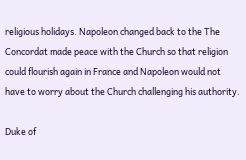religious holidays. Napoleon changed back to the The Concordat made peace with the Church so that religion could flourish again in France and Napoleon would not have to worry about the Church challenging his authority.

Duke of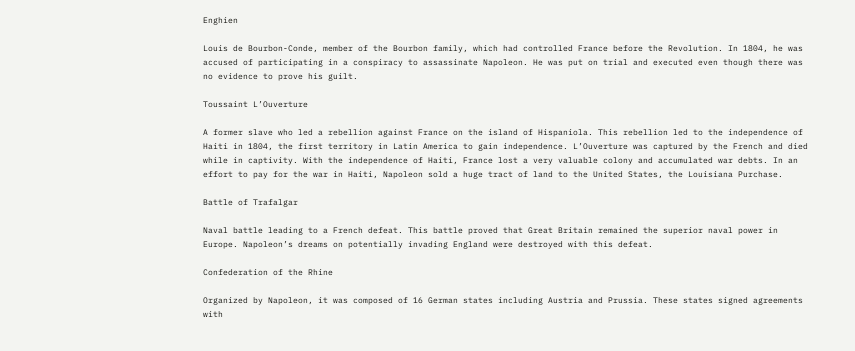Enghien

Louis de Bourbon-Conde, member of the Bourbon family, which had controlled France before the Revolution. In 1804, he was accused of participating in a conspiracy to assassinate Napoleon. He was put on trial and executed even though there was no evidence to prove his guilt.

Toussaint L’Ouverture

A former slave who led a rebellion against France on the island of Hispaniola. This rebellion led to the independence of Haiti in 1804, the first territory in Latin America to gain independence. L’Ouverture was captured by the French and died while in captivity. With the independence of Haiti, France lost a very valuable colony and accumulated war debts. In an effort to pay for the war in Haiti, Napoleon sold a huge tract of land to the United States, the Louisiana Purchase.

Battle of Trafalgar

Naval battle leading to a French defeat. This battle proved that Great Britain remained the superior naval power in Europe. Napoleon’s dreams on potentially invading England were destroyed with this defeat.

Confederation of the Rhine

Organized by Napoleon, it was composed of 16 German states including Austria and Prussia. These states signed agreements with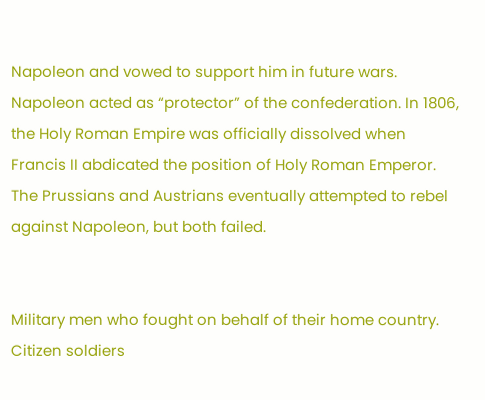Napoleon and vowed to support him in future wars. Napoleon acted as “protector” of the confederation. In 1806, the Holy Roman Empire was officially dissolved when Francis II abdicated the position of Holy Roman Emperor. The Prussians and Austrians eventually attempted to rebel against Napoleon, but both failed.


Military men who fought on behalf of their home country. Citizen soldiers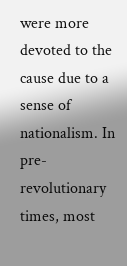were more devoted to the cause due to a sense of nationalism. In pre-revolutionary times, most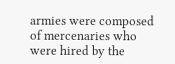armies were composed of mercenaries who were hired by the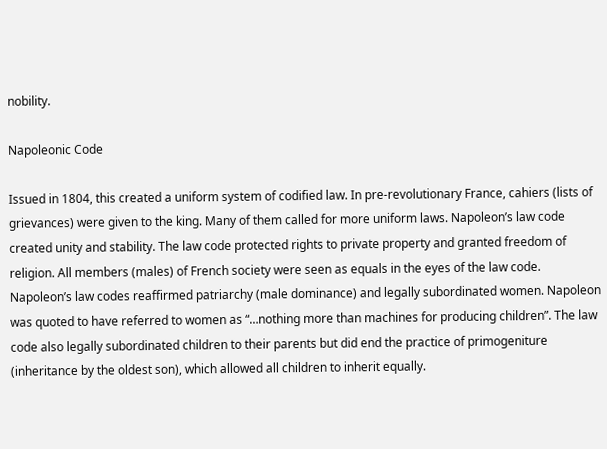nobility.

Napoleonic Code

Issued in 1804, this created a uniform system of codified law. In pre-revolutionary France, cahiers (lists of grievances) were given to the king. Many of them called for more uniform laws. Napoleon’s law code created unity and stability. The law code protected rights to private property and granted freedom of religion. All members (males) of French society were seen as equals in the eyes of the law code. Napoleon’s law codes reaffirmed patriarchy (male dominance) and legally subordinated women. Napoleon was quoted to have referred to women as “…nothing more than machines for producing children”. The law code also legally subordinated children to their parents but did end the practice of primogeniture (inheritance by the oldest son), which allowed all children to inherit equally.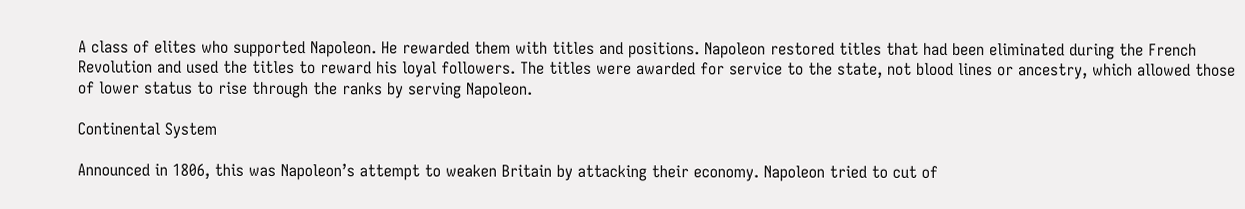A class of elites who supported Napoleon. He rewarded them with titles and positions. Napoleon restored titles that had been eliminated during the French Revolution and used the titles to reward his loyal followers. The titles were awarded for service to the state, not blood lines or ancestry, which allowed those of lower status to rise through the ranks by serving Napoleon.

Continental System

Announced in 1806, this was Napoleon’s attempt to weaken Britain by attacking their economy. Napoleon tried to cut of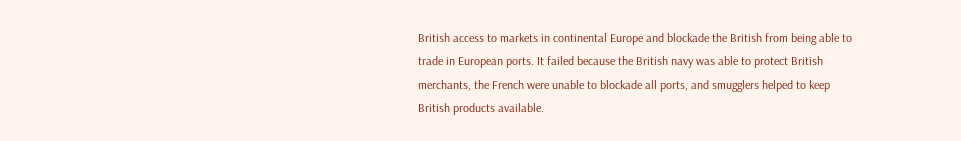British access to markets in continental Europe and blockade the British from being able to trade in European ports. It failed because the British navy was able to protect British merchants, the French were unable to blockade all ports, and smugglers helped to keep British products available.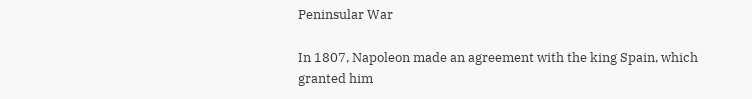Peninsular War

In 1807, Napoleon made an agreement with the king Spain, which granted him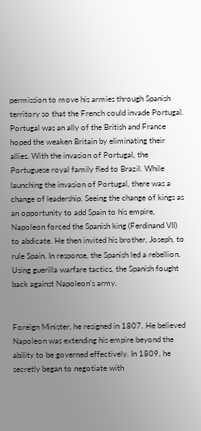permission to move his armies through Spanish territory so that the French could invade Portugal. Portugal was an ally of the British and France hoped the weaken Britain by eliminating their allies. With the invasion of Portugal, the Portuguese royal family fled to Brazil. While launching the invasion of Portugal, there was a change of leadership. Seeing the change of kings as an opportunity to add Spain to his empire, Napoleon forced the Spanish king (Ferdinand VII) to abdicate. He then invited his brother, Joseph, to rule Spain. In response, the Spanish led a rebellion. Using guerilla warfare tactics, the Spanish fought back against Napoleon’s army.


Foreign Minister, he resigned in 1807. He believed Napoleon was extending his empire beyond the ability to be governed effectively. In 1809, he secretly began to negotiate with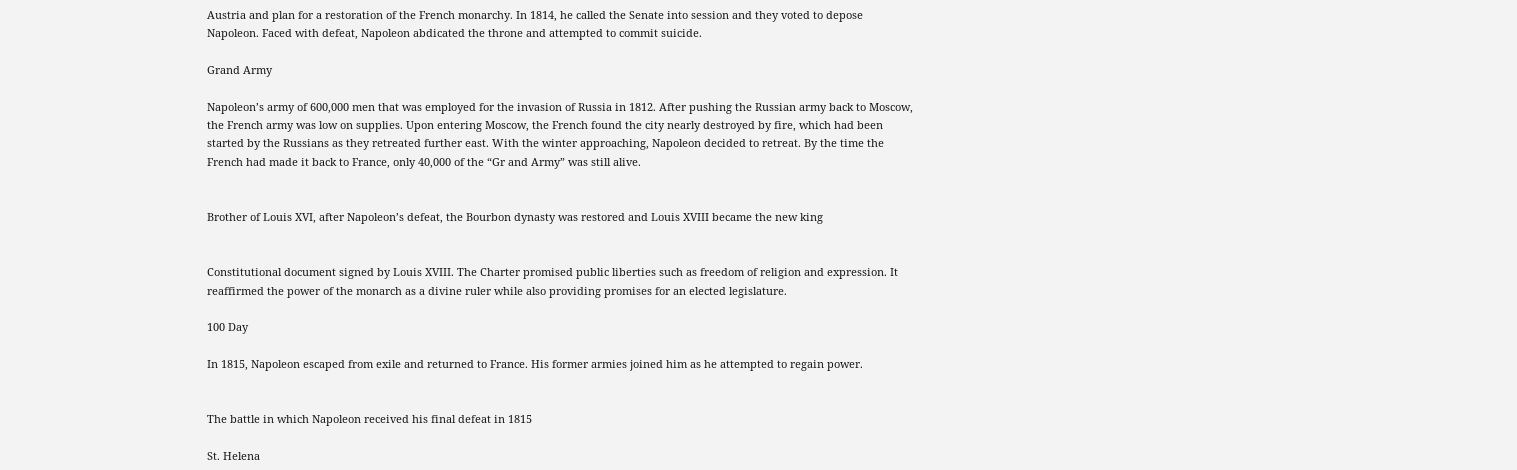Austria and plan for a restoration of the French monarchy. In 1814, he called the Senate into session and they voted to depose Napoleon. Faced with defeat, Napoleon abdicated the throne and attempted to commit suicide.

Grand Army

Napoleon’s army of 600,000 men that was employed for the invasion of Russia in 1812. After pushing the Russian army back to Moscow, the French army was low on supplies. Upon entering Moscow, the French found the city nearly destroyed by fire, which had been started by the Russians as they retreated further east. With the winter approaching, Napoleon decided to retreat. By the time the French had made it back to France, only 40,000 of the “Gr and Army” was still alive.


Brother of Louis XVI, after Napoleon’s defeat, the Bourbon dynasty was restored and Louis XVIII became the new king


Constitutional document signed by Louis XVIII. The Charter promised public liberties such as freedom of religion and expression. It reaffirmed the power of the monarch as a divine ruler while also providing promises for an elected legislature.

100 Day

In 1815, Napoleon escaped from exile and returned to France. His former armies joined him as he attempted to regain power.


The battle in which Napoleon received his final defeat in 1815

St. Helena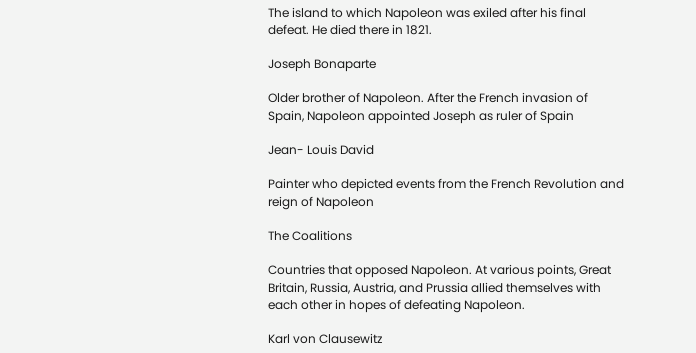The island to which Napoleon was exiled after his final defeat. He died there in 1821.

Joseph Bonaparte

Older brother of Napoleon. After the French invasion of Spain, Napoleon appointed Joseph as ruler of Spain

Jean- Louis David

Painter who depicted events from the French Revolution and reign of Napoleon

The Coalitions

Countries that opposed Napoleon. At various points, Great Britain, Russia, Austria, and Prussia allied themselves with each other in hopes of defeating Napoleon.

Karl von Clausewitz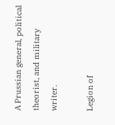A Prussian general, political theorist, and military writer.

Legion of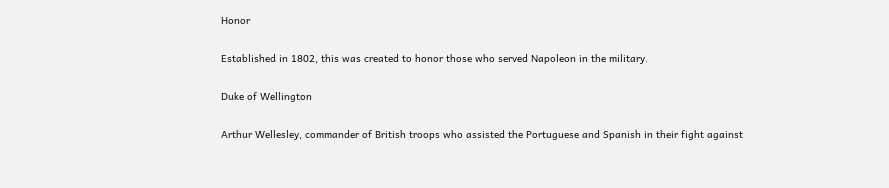Honor

Established in 1802, this was created to honor those who served Napoleon in the military.

Duke of Wellington

Arthur Wellesley, commander of British troops who assisted the Portuguese and Spanish in their fight against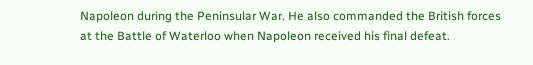Napoleon during the Peninsular War. He also commanded the British forces at the Battle of Waterloo when Napoleon received his final defeat.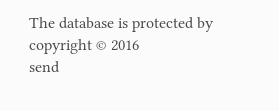The database is protected by copyright © 2016
send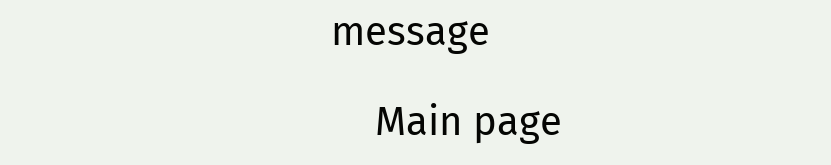message

    Main page